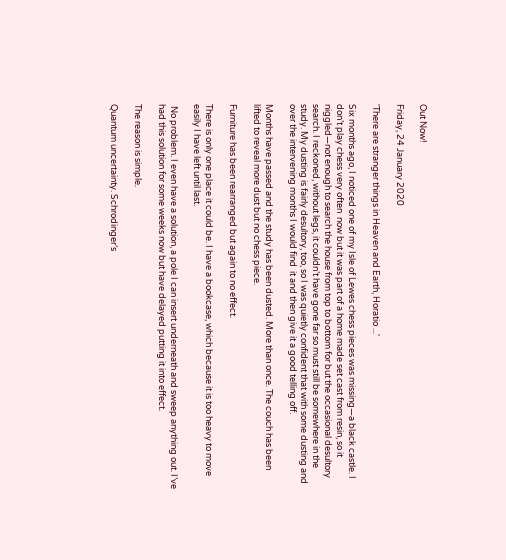Out Now!

Friday, 24 January 2020

'There are stranger things in Heaven and Earth, Horatio ...'

Six months ago, I noticed one of my Isle of Lewes chess pieces was missing—a black castle. I don’t play chess very often  now but it was part of a home made set cast from resin, so it niggled—not enough to search the house from top to bottom for but the occasional desultory search. I reckoned, without legs, it couldn’t have gone far so must still be somewhere in the study. My dusting is fairly desultory, too, so I was quietly confident that with some dusting and over the intervening months I would find  it and then give it a good telling off.

Months have passed and the study has been dusted. More than once. The couch has been lifted to reveal more dust but no chess piece.

Furniture has been rearranged but again to no effect.

There is only one place it could be. I have a bookcase, which because it is too heavy to move easily I have left until last.

 No problem. I even have a solution, a pole I can insert underneath and sweep anything out. I’ve had this solution for some weeks now but have delayed putting it into effect.

The reason is simple.

Quantum uncertainty. Schrodinger’s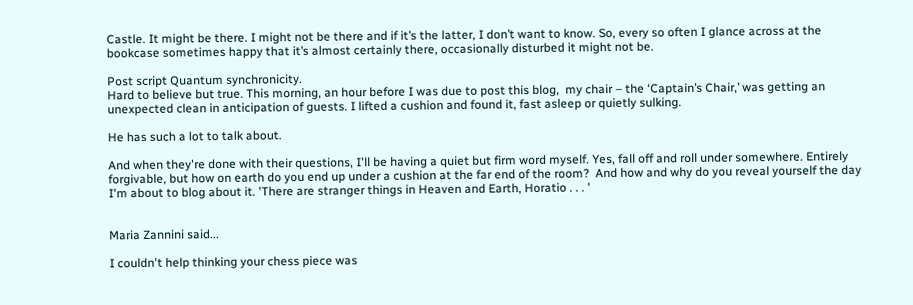Castle. It might be there. I might not be there and if it’s the latter, I don’t want to know. So, every so often I glance across at the bookcase sometimes happy that it’s almost certainly there, occasionally disturbed it might not be.

Post script Quantum synchronicity.
Hard to believe but true. This morning, an hour before I was due to post this blog,  my chair – the ‘Captain’s Chair,’ was getting an unexpected clean in anticipation of guests. I lifted a cushion and found it, fast asleep or quietly sulking.

He has such a lot to talk about.

And when they're done with their questions, I'll be having a quiet but firm word myself. Yes, fall off and roll under somewhere. Entirely forgivable, but how on earth do you end up under a cushion at the far end of the room?  And how and why do you reveal yourself the day I'm about to blog about it. 'There are stranger things in Heaven and Earth, Horatio . . . '


Maria Zannini said...

I couldn't help thinking your chess piece was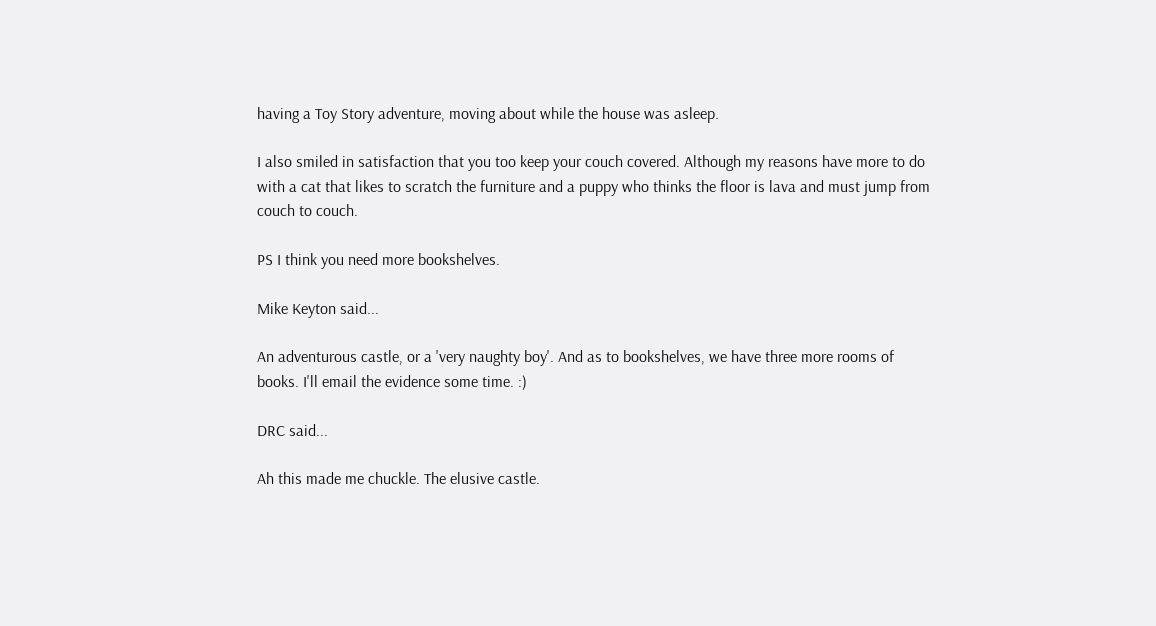having a Toy Story adventure, moving about while the house was asleep.

I also smiled in satisfaction that you too keep your couch covered. Although my reasons have more to do with a cat that likes to scratch the furniture and a puppy who thinks the floor is lava and must jump from couch to couch.

PS I think you need more bookshelves.

Mike Keyton said...

An adventurous castle, or a 'very naughty boy'. And as to bookshelves, we have three more rooms of books. I'll email the evidence some time. :)

DRC said...

Ah this made me chuckle. The elusive castle.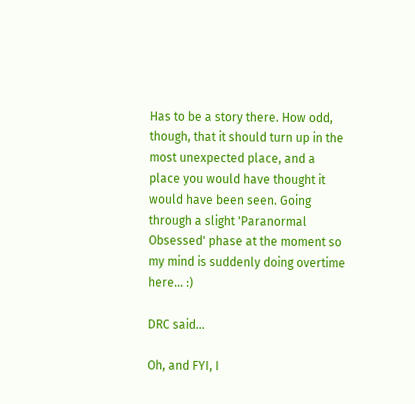Has to be a story there. How odd, though, that it should turn up in the most unexpected place, and a place you would have thought it would have been seen. Going through a slight 'Paranormal Obsessed' phase at the moment so my mind is suddenly doing overtime here... :)

DRC said...

Oh, and FYI, I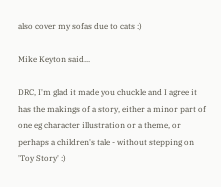also cover my sofas due to cats :)

Mike Keyton said...

DRC, I'm glad it made you chuckle and I agree it has the makings of a story, either a minor part of one eg character illustration or a theme, or perhaps a children's tale - without stepping on 'Toy Story' :)